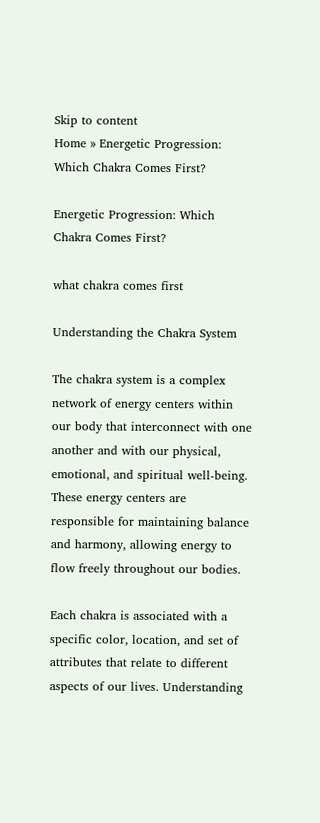Skip to content
Home » Energetic Progression: Which Chakra Comes First?

Energetic Progression: Which Chakra Comes First?

what chakra comes first

Understanding the Chakra System

The chakra system is a complex network of energy centers within our body that interconnect with one another and with our physical, emotional, and spiritual well-being. These energy centers are responsible for maintaining balance and harmony, allowing energy to flow freely throughout our bodies.

Each chakra is associated with a specific color, location, and set of attributes that relate to different aspects of our lives. Understanding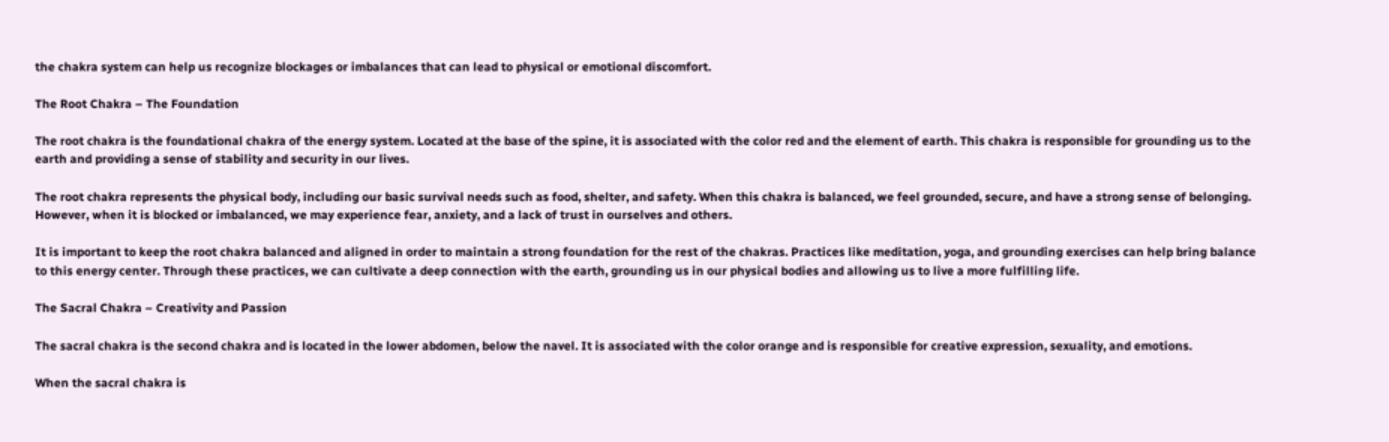the chakra system can help us recognize blockages or imbalances that can lead to physical or emotional discomfort.

The Root Chakra – The Foundation

The root chakra is the foundational chakra of the energy system. Located at the base of the spine, it is associated with the color red and the element of earth. This chakra is responsible for grounding us to the earth and providing a sense of stability and security in our lives.

The root chakra represents the physical body, including our basic survival needs such as food, shelter, and safety. When this chakra is balanced, we feel grounded, secure, and have a strong sense of belonging. However, when it is blocked or imbalanced, we may experience fear, anxiety, and a lack of trust in ourselves and others.

It is important to keep the root chakra balanced and aligned in order to maintain a strong foundation for the rest of the chakras. Practices like meditation, yoga, and grounding exercises can help bring balance to this energy center. Through these practices, we can cultivate a deep connection with the earth, grounding us in our physical bodies and allowing us to live a more fulfilling life.

The Sacral Chakra – Creativity and Passion

The sacral chakra is the second chakra and is located in the lower abdomen, below the navel. It is associated with the color orange and is responsible for creative expression, sexuality, and emotions.

When the sacral chakra is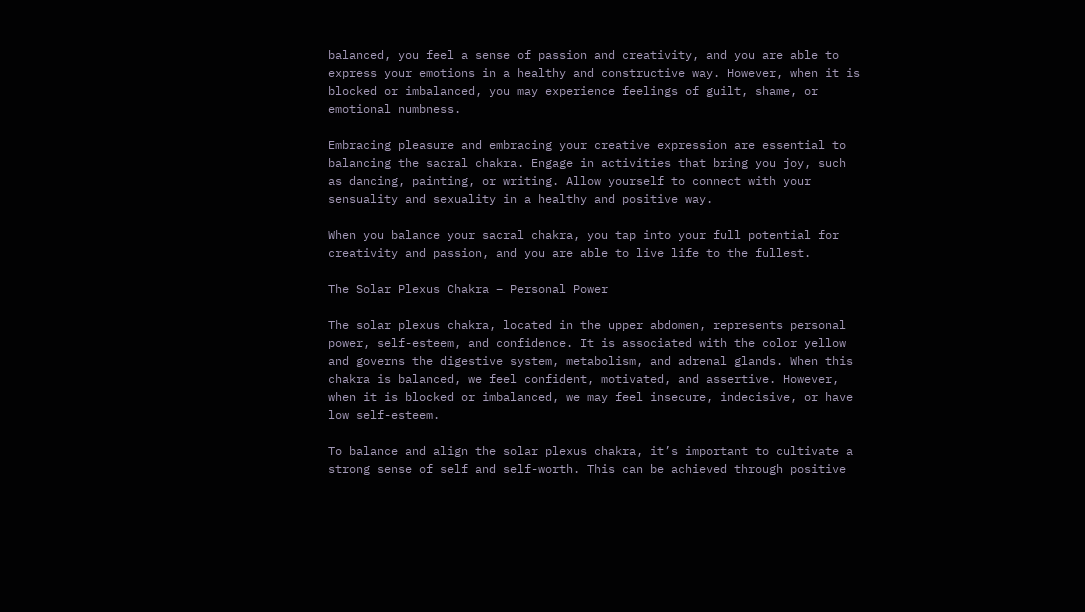balanced, you feel a sense of passion and creativity, and you are able to express your emotions in a healthy and constructive way. However, when it is blocked or imbalanced, you may experience feelings of guilt, shame, or emotional numbness.

Embracing pleasure and embracing your creative expression are essential to balancing the sacral chakra. Engage in activities that bring you joy, such as dancing, painting, or writing. Allow yourself to connect with your sensuality and sexuality in a healthy and positive way.

When you balance your sacral chakra, you tap into your full potential for creativity and passion, and you are able to live life to the fullest.

The Solar Plexus Chakra – Personal Power

The solar plexus chakra, located in the upper abdomen, represents personal power, self-esteem, and confidence. It is associated with the color yellow and governs the digestive system, metabolism, and adrenal glands. When this chakra is balanced, we feel confident, motivated, and assertive. However, when it is blocked or imbalanced, we may feel insecure, indecisive, or have low self-esteem.

To balance and align the solar plexus chakra, it’s important to cultivate a strong sense of self and self-worth. This can be achieved through positive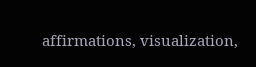affirmations, visualization,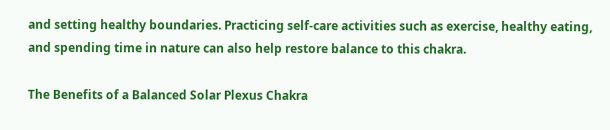and setting healthy boundaries. Practicing self-care activities such as exercise, healthy eating, and spending time in nature can also help restore balance to this chakra.

The Benefits of a Balanced Solar Plexus Chakra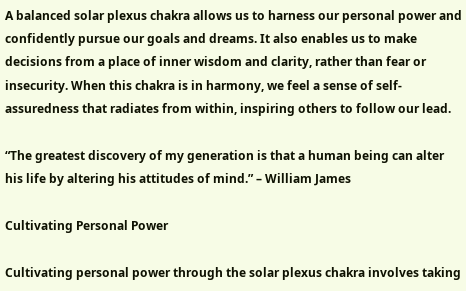A balanced solar plexus chakra allows us to harness our personal power and confidently pursue our goals and dreams. It also enables us to make decisions from a place of inner wisdom and clarity, rather than fear or insecurity. When this chakra is in harmony, we feel a sense of self-assuredness that radiates from within, inspiring others to follow our lead.

“The greatest discovery of my generation is that a human being can alter his life by altering his attitudes of mind.” – William James

Cultivating Personal Power

Cultivating personal power through the solar plexus chakra involves taking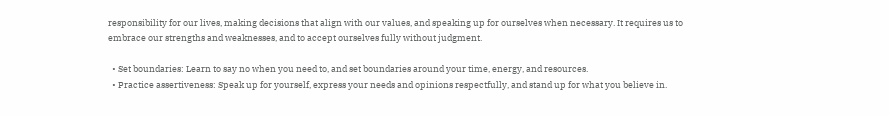responsibility for our lives, making decisions that align with our values, and speaking up for ourselves when necessary. It requires us to embrace our strengths and weaknesses, and to accept ourselves fully without judgment.

  • Set boundaries: Learn to say no when you need to, and set boundaries around your time, energy, and resources.
  • Practice assertiveness: Speak up for yourself, express your needs and opinions respectfully, and stand up for what you believe in.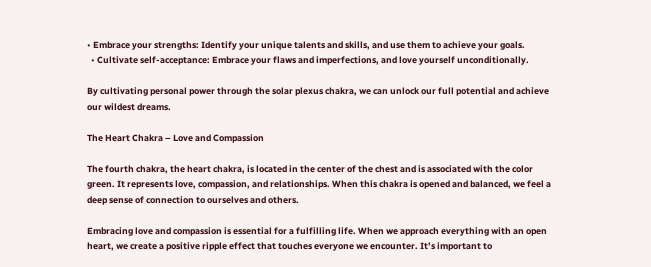• Embrace your strengths: Identify your unique talents and skills, and use them to achieve your goals.
  • Cultivate self-acceptance: Embrace your flaws and imperfections, and love yourself unconditionally.

By cultivating personal power through the solar plexus chakra, we can unlock our full potential and achieve our wildest dreams.

The Heart Chakra – Love and Compassion

The fourth chakra, the heart chakra, is located in the center of the chest and is associated with the color green. It represents love, compassion, and relationships. When this chakra is opened and balanced, we feel a deep sense of connection to ourselves and others.

Embracing love and compassion is essential for a fulfilling life. When we approach everything with an open heart, we create a positive ripple effect that touches everyone we encounter. It’s important to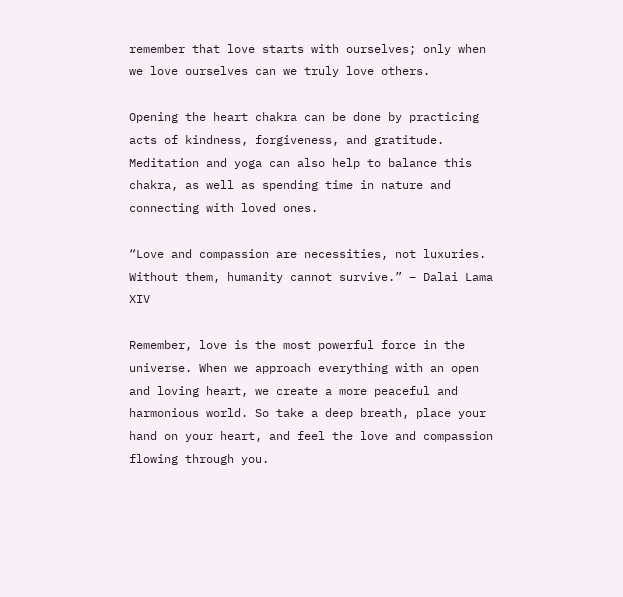remember that love starts with ourselves; only when we love ourselves can we truly love others.

Opening the heart chakra can be done by practicing acts of kindness, forgiveness, and gratitude. Meditation and yoga can also help to balance this chakra, as well as spending time in nature and connecting with loved ones.

“Love and compassion are necessities, not luxuries. Without them, humanity cannot survive.” – Dalai Lama XIV

Remember, love is the most powerful force in the universe. When we approach everything with an open and loving heart, we create a more peaceful and harmonious world. So take a deep breath, place your hand on your heart, and feel the love and compassion flowing through you.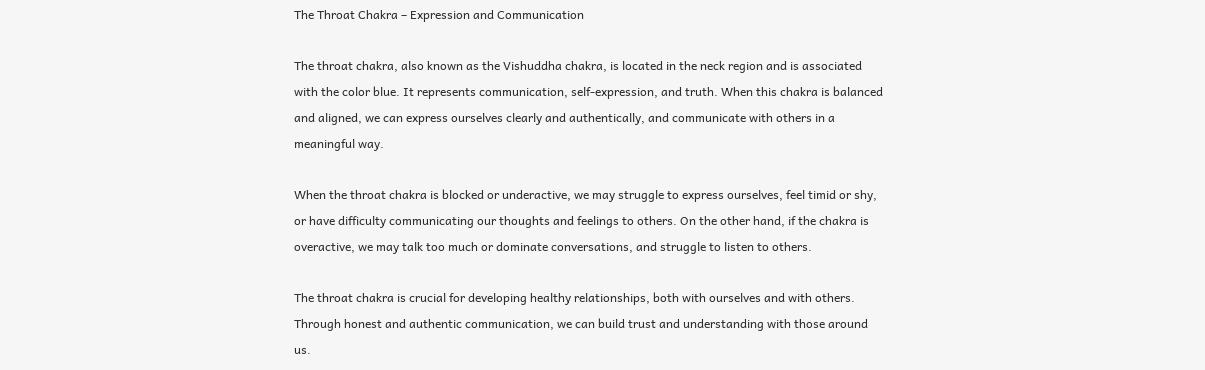The Throat Chakra – Expression and Communication

The throat chakra, also known as the Vishuddha chakra, is located in the neck region and is associated with the color blue. It represents communication, self-expression, and truth. When this chakra is balanced and aligned, we can express ourselves clearly and authentically, and communicate with others in a meaningful way.

When the throat chakra is blocked or underactive, we may struggle to express ourselves, feel timid or shy, or have difficulty communicating our thoughts and feelings to others. On the other hand, if the chakra is overactive, we may talk too much or dominate conversations, and struggle to listen to others.

The throat chakra is crucial for developing healthy relationships, both with ourselves and with others. Through honest and authentic communication, we can build trust and understanding with those around us.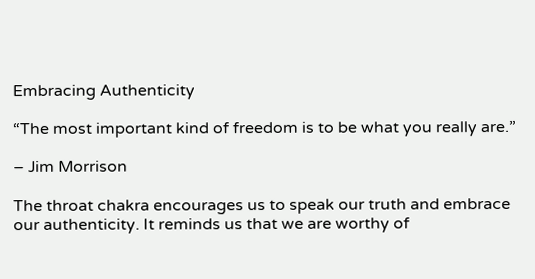Embracing Authenticity

“The most important kind of freedom is to be what you really are.”

– Jim Morrison

The throat chakra encourages us to speak our truth and embrace our authenticity. It reminds us that we are worthy of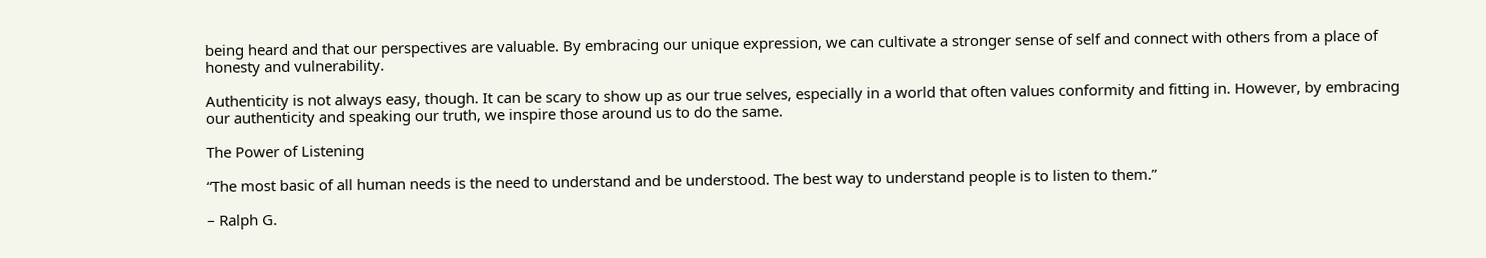being heard and that our perspectives are valuable. By embracing our unique expression, we can cultivate a stronger sense of self and connect with others from a place of honesty and vulnerability.

Authenticity is not always easy, though. It can be scary to show up as our true selves, especially in a world that often values conformity and fitting in. However, by embracing our authenticity and speaking our truth, we inspire those around us to do the same.

The Power of Listening

“The most basic of all human needs is the need to understand and be understood. The best way to understand people is to listen to them.”

– Ralph G.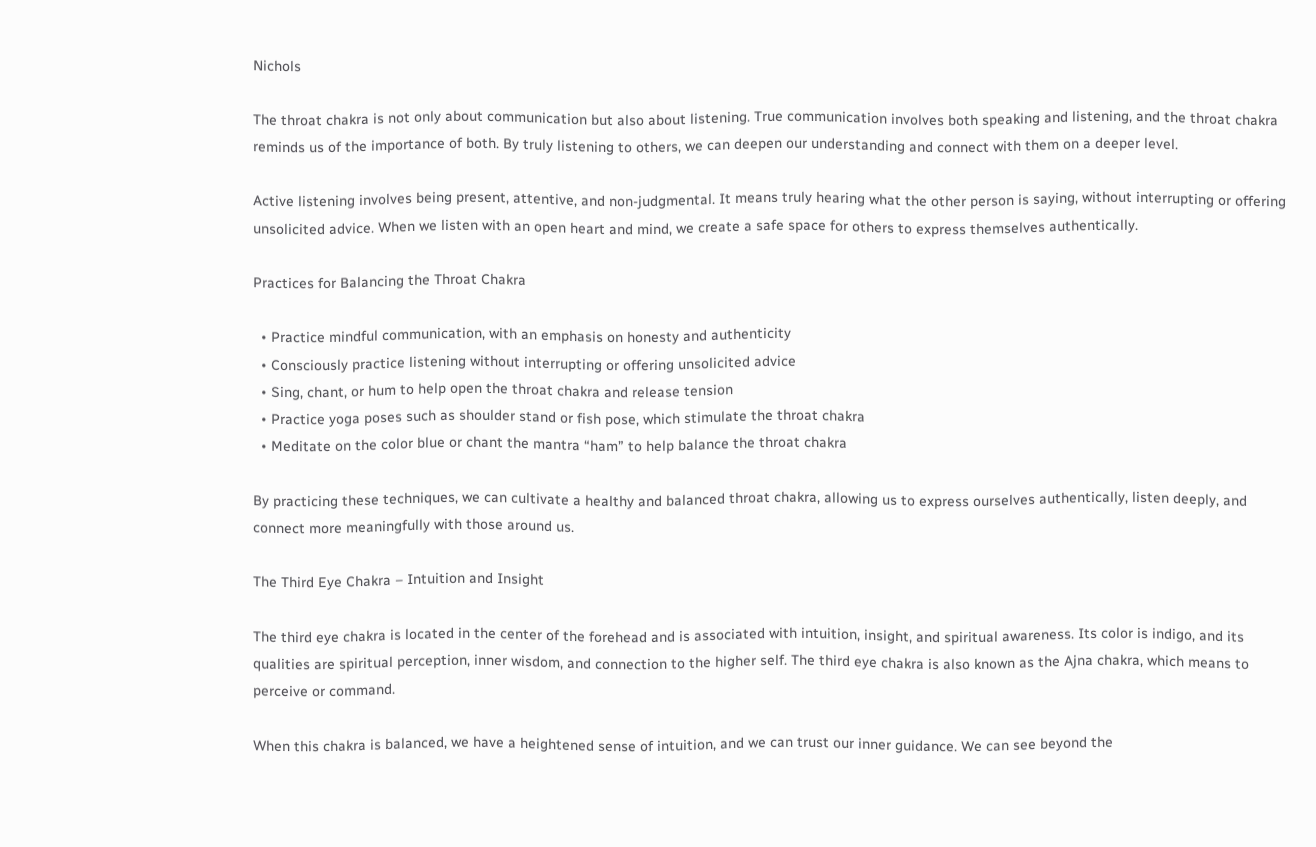Nichols

The throat chakra is not only about communication but also about listening. True communication involves both speaking and listening, and the throat chakra reminds us of the importance of both. By truly listening to others, we can deepen our understanding and connect with them on a deeper level.

Active listening involves being present, attentive, and non-judgmental. It means truly hearing what the other person is saying, without interrupting or offering unsolicited advice. When we listen with an open heart and mind, we create a safe space for others to express themselves authentically.

Practices for Balancing the Throat Chakra

  • Practice mindful communication, with an emphasis on honesty and authenticity
  • Consciously practice listening without interrupting or offering unsolicited advice
  • Sing, chant, or hum to help open the throat chakra and release tension
  • Practice yoga poses such as shoulder stand or fish pose, which stimulate the throat chakra
  • Meditate on the color blue or chant the mantra “ham” to help balance the throat chakra

By practicing these techniques, we can cultivate a healthy and balanced throat chakra, allowing us to express ourselves authentically, listen deeply, and connect more meaningfully with those around us.

The Third Eye Chakra – Intuition and Insight

The third eye chakra is located in the center of the forehead and is associated with intuition, insight, and spiritual awareness. Its color is indigo, and its qualities are spiritual perception, inner wisdom, and connection to the higher self. The third eye chakra is also known as the Ajna chakra, which means to perceive or command.

When this chakra is balanced, we have a heightened sense of intuition, and we can trust our inner guidance. We can see beyond the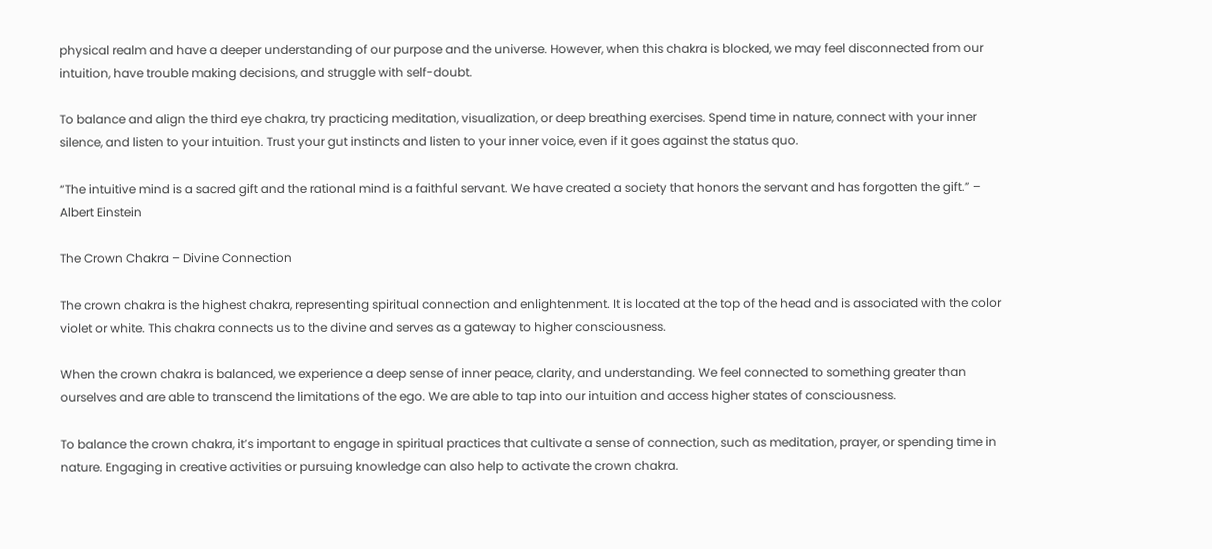physical realm and have a deeper understanding of our purpose and the universe. However, when this chakra is blocked, we may feel disconnected from our intuition, have trouble making decisions, and struggle with self-doubt.

To balance and align the third eye chakra, try practicing meditation, visualization, or deep breathing exercises. Spend time in nature, connect with your inner silence, and listen to your intuition. Trust your gut instincts and listen to your inner voice, even if it goes against the status quo.

“The intuitive mind is a sacred gift and the rational mind is a faithful servant. We have created a society that honors the servant and has forgotten the gift.” – Albert Einstein

The Crown Chakra – Divine Connection

The crown chakra is the highest chakra, representing spiritual connection and enlightenment. It is located at the top of the head and is associated with the color violet or white. This chakra connects us to the divine and serves as a gateway to higher consciousness.

When the crown chakra is balanced, we experience a deep sense of inner peace, clarity, and understanding. We feel connected to something greater than ourselves and are able to transcend the limitations of the ego. We are able to tap into our intuition and access higher states of consciousness.

To balance the crown chakra, it’s important to engage in spiritual practices that cultivate a sense of connection, such as meditation, prayer, or spending time in nature. Engaging in creative activities or pursuing knowledge can also help to activate the crown chakra.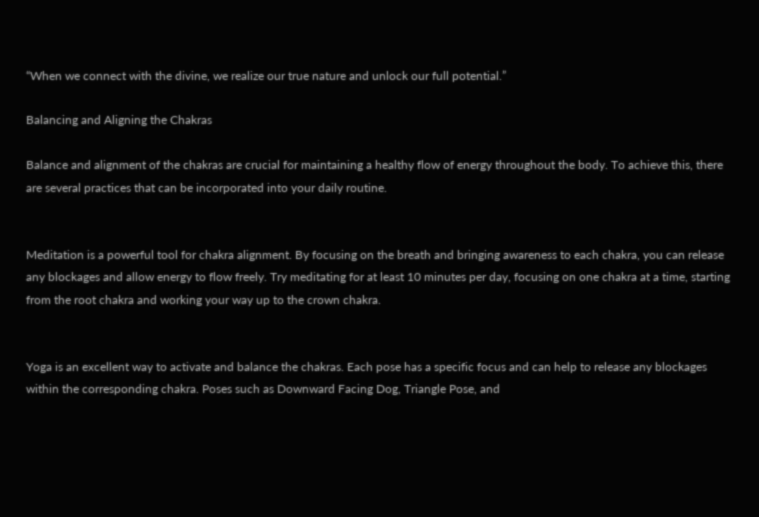“When we connect with the divine, we realize our true nature and unlock our full potential.”

Balancing and Aligning the Chakras

Balance and alignment of the chakras are crucial for maintaining a healthy flow of energy throughout the body. To achieve this, there are several practices that can be incorporated into your daily routine.


Meditation is a powerful tool for chakra alignment. By focusing on the breath and bringing awareness to each chakra, you can release any blockages and allow energy to flow freely. Try meditating for at least 10 minutes per day, focusing on one chakra at a time, starting from the root chakra and working your way up to the crown chakra.


Yoga is an excellent way to activate and balance the chakras. Each pose has a specific focus and can help to release any blockages within the corresponding chakra. Poses such as Downward Facing Dog, Triangle Pose, and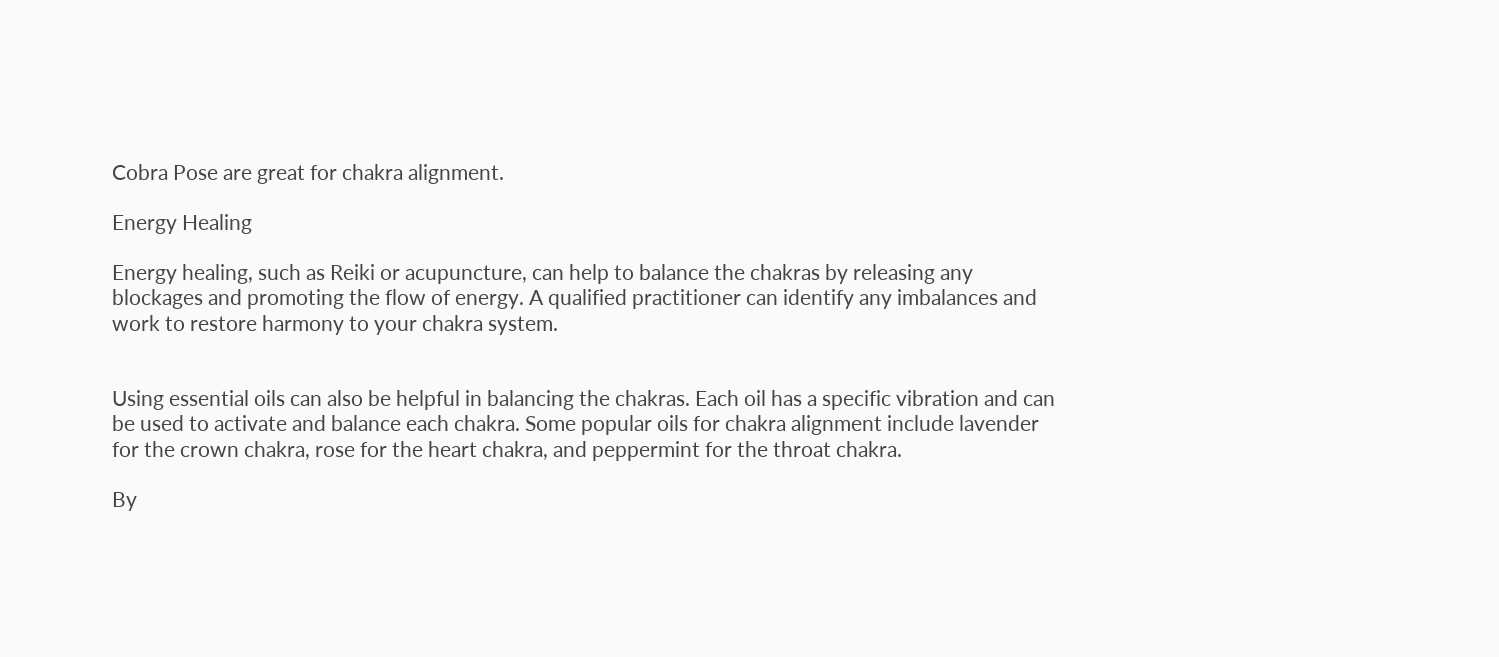Cobra Pose are great for chakra alignment.

Energy Healing

Energy healing, such as Reiki or acupuncture, can help to balance the chakras by releasing any blockages and promoting the flow of energy. A qualified practitioner can identify any imbalances and work to restore harmony to your chakra system.


Using essential oils can also be helpful in balancing the chakras. Each oil has a specific vibration and can be used to activate and balance each chakra. Some popular oils for chakra alignment include lavender for the crown chakra, rose for the heart chakra, and peppermint for the throat chakra.

By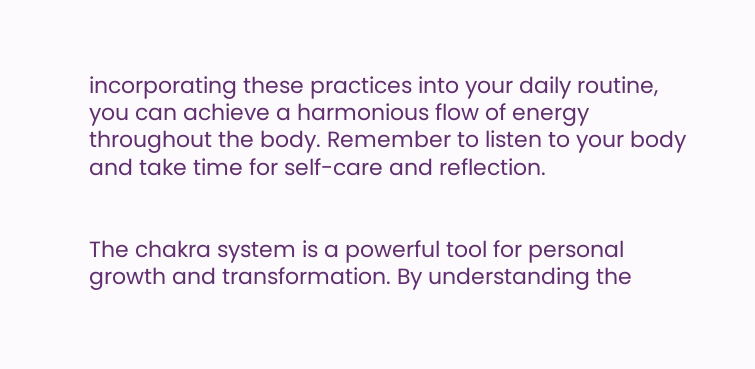incorporating these practices into your daily routine, you can achieve a harmonious flow of energy throughout the body. Remember to listen to your body and take time for self-care and reflection.


The chakra system is a powerful tool for personal growth and transformation. By understanding the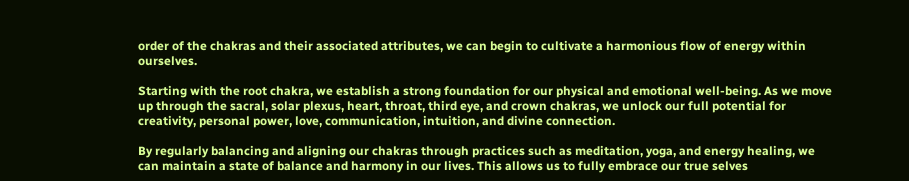order of the chakras and their associated attributes, we can begin to cultivate a harmonious flow of energy within ourselves.

Starting with the root chakra, we establish a strong foundation for our physical and emotional well-being. As we move up through the sacral, solar plexus, heart, throat, third eye, and crown chakras, we unlock our full potential for creativity, personal power, love, communication, intuition, and divine connection.

By regularly balancing and aligning our chakras through practices such as meditation, yoga, and energy healing, we can maintain a state of balance and harmony in our lives. This allows us to fully embrace our true selves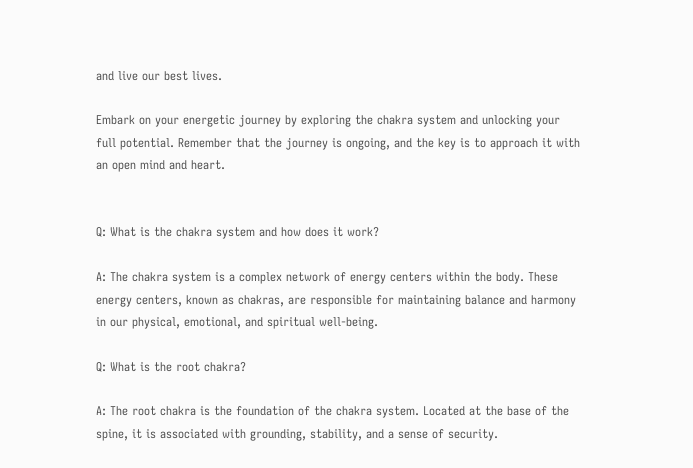and live our best lives.

Embark on your energetic journey by exploring the chakra system and unlocking your full potential. Remember that the journey is ongoing, and the key is to approach it with an open mind and heart.


Q: What is the chakra system and how does it work?

A: The chakra system is a complex network of energy centers within the body. These energy centers, known as chakras, are responsible for maintaining balance and harmony in our physical, emotional, and spiritual well-being.

Q: What is the root chakra?

A: The root chakra is the foundation of the chakra system. Located at the base of the spine, it is associated with grounding, stability, and a sense of security.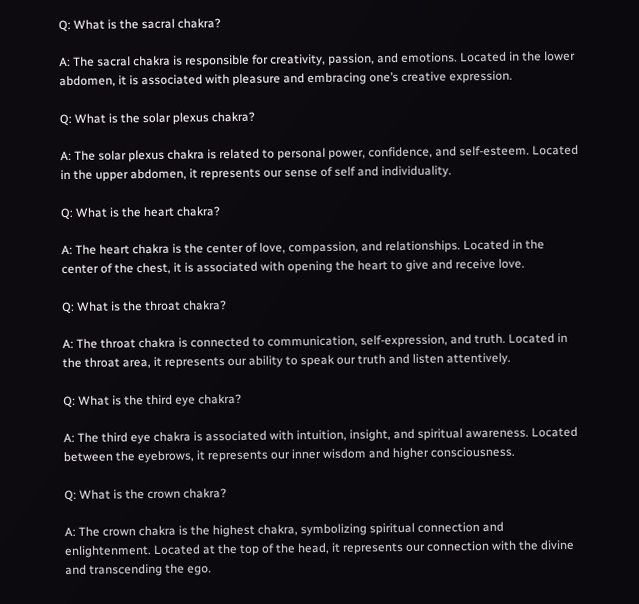Q: What is the sacral chakra?

A: The sacral chakra is responsible for creativity, passion, and emotions. Located in the lower abdomen, it is associated with pleasure and embracing one’s creative expression.

Q: What is the solar plexus chakra?

A: The solar plexus chakra is related to personal power, confidence, and self-esteem. Located in the upper abdomen, it represents our sense of self and individuality.

Q: What is the heart chakra?

A: The heart chakra is the center of love, compassion, and relationships. Located in the center of the chest, it is associated with opening the heart to give and receive love.

Q: What is the throat chakra?

A: The throat chakra is connected to communication, self-expression, and truth. Located in the throat area, it represents our ability to speak our truth and listen attentively.

Q: What is the third eye chakra?

A: The third eye chakra is associated with intuition, insight, and spiritual awareness. Located between the eyebrows, it represents our inner wisdom and higher consciousness.

Q: What is the crown chakra?

A: The crown chakra is the highest chakra, symbolizing spiritual connection and enlightenment. Located at the top of the head, it represents our connection with the divine and transcending the ego.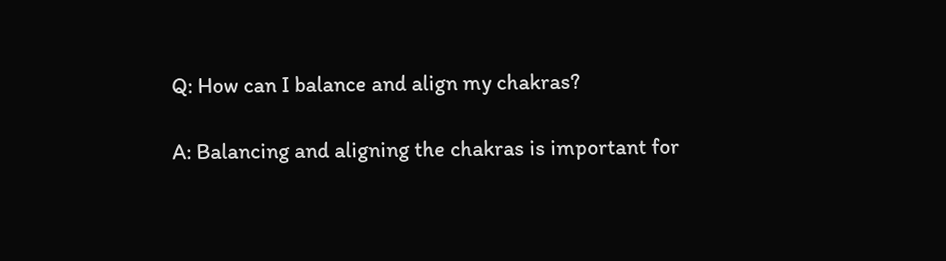Q: How can I balance and align my chakras?

A: Balancing and aligning the chakras is important for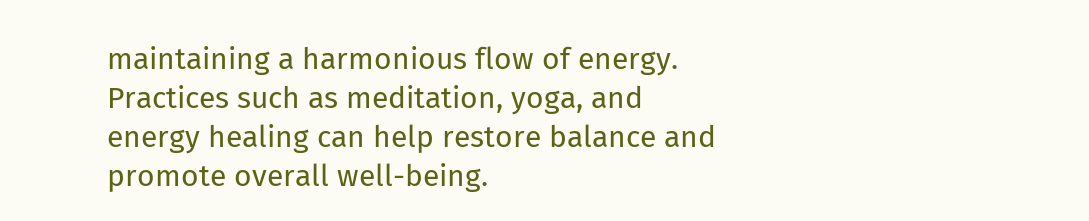maintaining a harmonious flow of energy. Practices such as meditation, yoga, and energy healing can help restore balance and promote overall well-being.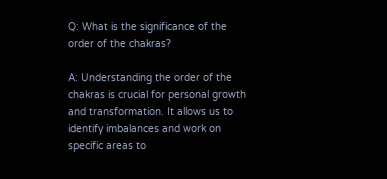Q: What is the significance of the order of the chakras?

A: Understanding the order of the chakras is crucial for personal growth and transformation. It allows us to identify imbalances and work on specific areas to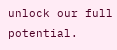unlock our full potential.